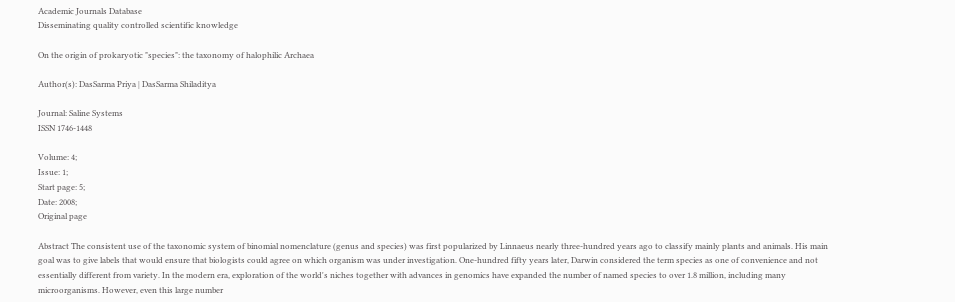Academic Journals Database
Disseminating quality controlled scientific knowledge

On the origin of prokaryotic "species": the taxonomy of halophilic Archaea

Author(s): DasSarma Priya | DasSarma Shiladitya

Journal: Saline Systems
ISSN 1746-1448

Volume: 4;
Issue: 1;
Start page: 5;
Date: 2008;
Original page

Abstract The consistent use of the taxonomic system of binomial nomenclature (genus and species) was first popularized by Linnaeus nearly three-hundred years ago to classify mainly plants and animals. His main goal was to give labels that would ensure that biologists could agree on which organism was under investigation. One-hundred fifty years later, Darwin considered the term species as one of convenience and not essentially different from variety. In the modern era, exploration of the world's niches together with advances in genomics have expanded the number of named species to over 1.8 million, including many microorganisms. However, even this large number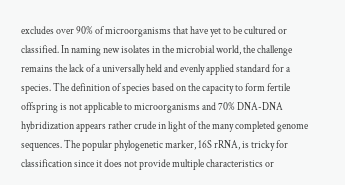excludes over 90% of microorganisms that have yet to be cultured or classified. In naming new isolates in the microbial world, the challenge remains the lack of a universally held and evenly applied standard for a species. The definition of species based on the capacity to form fertile offspring is not applicable to microorganisms and 70% DNA-DNA hybridization appears rather crude in light of the many completed genome sequences. The popular phylogenetic marker, 16S rRNA, is tricky for classification since it does not provide multiple characteristics or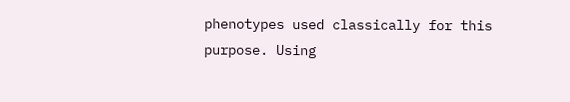phenotypes used classically for this purpose. Using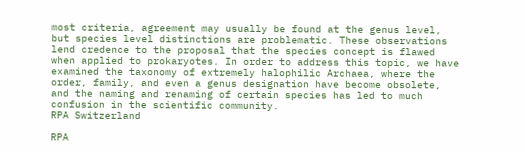most criteria, agreement may usually be found at the genus level, but species level distinctions are problematic. These observations lend credence to the proposal that the species concept is flawed when applied to prokaryotes. In order to address this topic, we have examined the taxonomy of extremely halophilic Archaea, where the order, family, and even a genus designation have become obsolete, and the naming and renaming of certain species has led to much confusion in the scientific community.
RPA Switzerland

RPA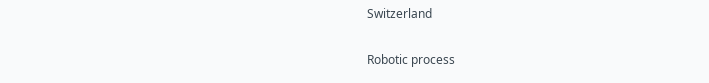Switzerland

Robotic process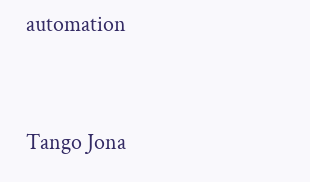automation


Tango Jona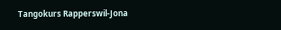Tangokurs Rapperswil-Jona